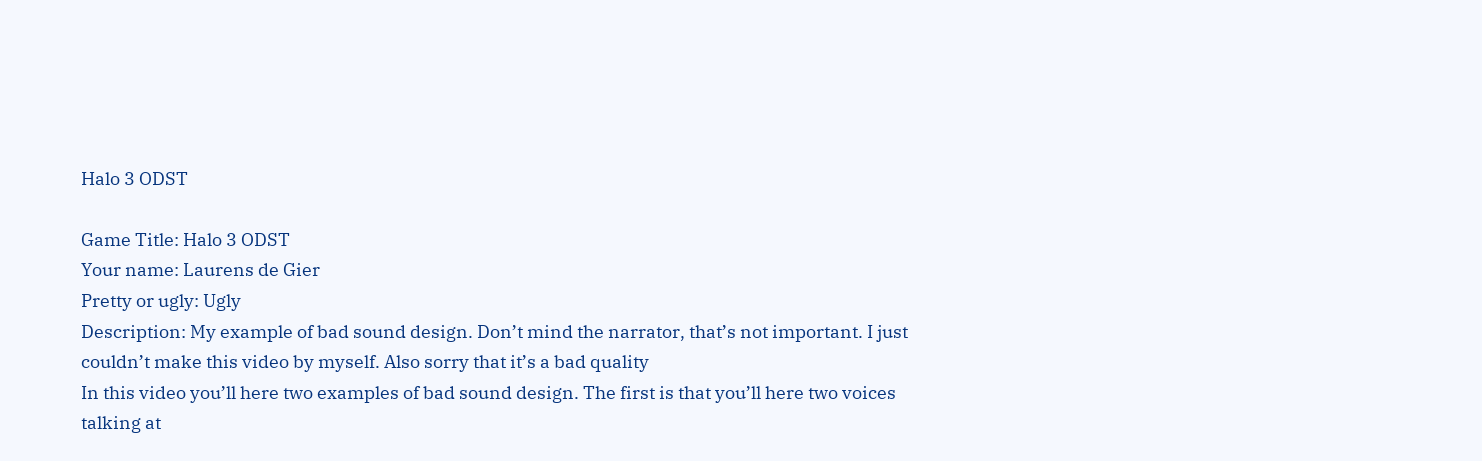Halo 3 ODST

Game Title: Halo 3 ODST
Your name: Laurens de Gier
Pretty or ugly: Ugly
Description: My example of bad sound design. Don’t mind the narrator, that’s not important. I just couldn’t make this video by myself. Also sorry that it’s a bad quality
In this video you’ll here two examples of bad sound design. The first is that you’ll here two voices talking at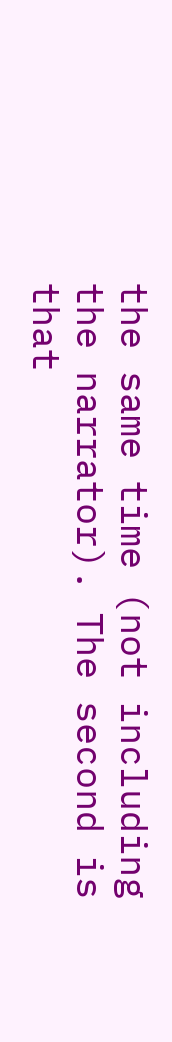the same time (not including the narrator). The second is that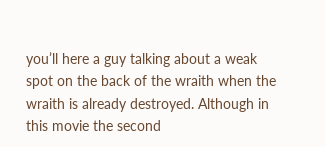you’ll here a guy talking about a weak spot on the back of the wraith when the wraith is already destroyed. Although in this movie the second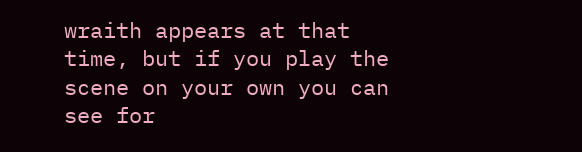wraith appears at that time, but if you play the scene on your own you can see for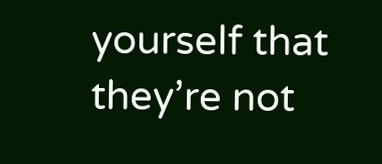yourself that they’re not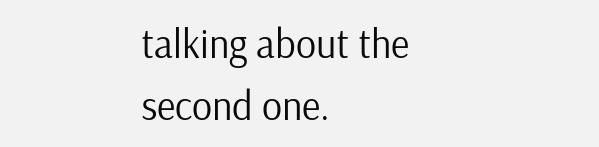talking about the second one.